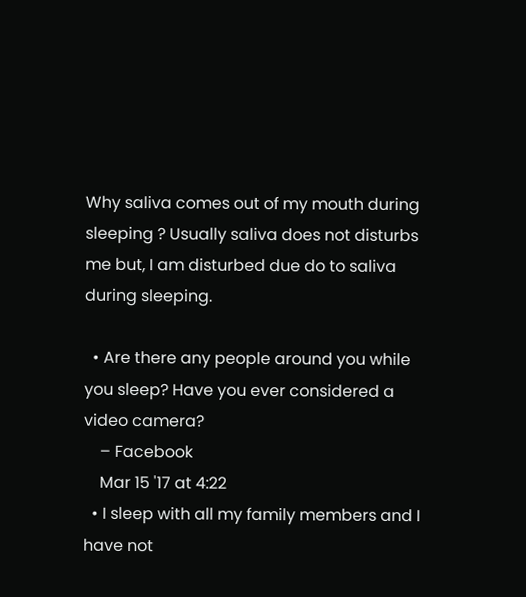Why saliva comes out of my mouth during sleeping ? Usually saliva does not disturbs me but, I am disturbed due do to saliva during sleeping.

  • Are there any people around you while you sleep? Have you ever considered a video camera?
    – Facebook
    Mar 15 '17 at 4:22
  • I sleep with all my family members and I have not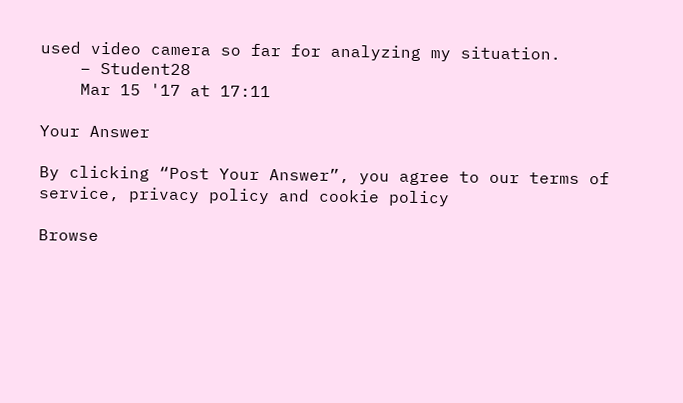used video camera so far for analyzing my situation.
    – Student28
    Mar 15 '17 at 17:11

Your Answer

By clicking “Post Your Answer”, you agree to our terms of service, privacy policy and cookie policy

Browse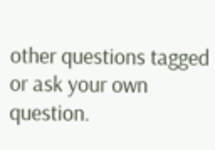other questions tagged or ask your own question.